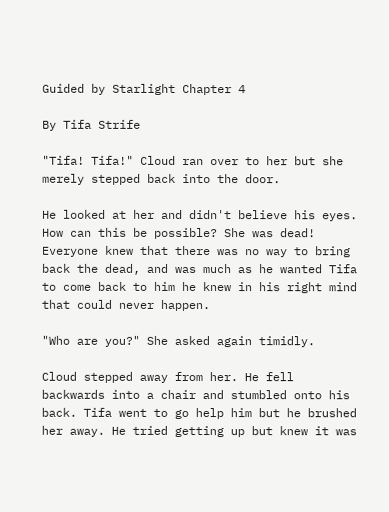Guided by Starlight Chapter 4

By Tifa Strife

"Tifa! Tifa!" Cloud ran over to her but she merely stepped back into the door.

He looked at her and didn't believe his eyes. How can this be possible? She was dead! Everyone knew that there was no way to bring back the dead, and was much as he wanted Tifa to come back to him he knew in his right mind that could never happen.

"Who are you?" She asked again timidly.

Cloud stepped away from her. He fell backwards into a chair and stumbled onto his back. Tifa went to go help him but he brushed her away. He tried getting up but knew it was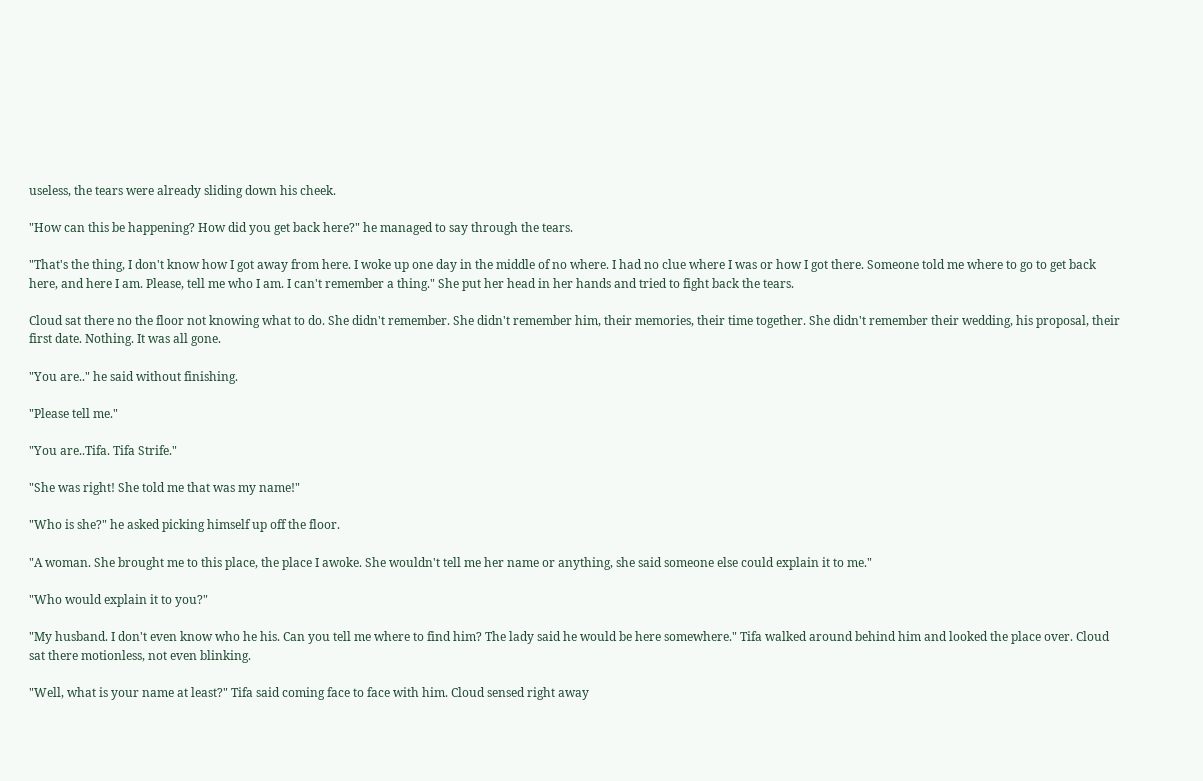useless, the tears were already sliding down his cheek.

"How can this be happening? How did you get back here?" he managed to say through the tears.

"That's the thing, I don't know how I got away from here. I woke up one day in the middle of no where. I had no clue where I was or how I got there. Someone told me where to go to get back here, and here I am. Please, tell me who I am. I can't remember a thing." She put her head in her hands and tried to fight back the tears.

Cloud sat there no the floor not knowing what to do. She didn't remember. She didn't remember him, their memories, their time together. She didn't remember their wedding, his proposal, their first date. Nothing. It was all gone.

"You are.." he said without finishing.

"Please tell me."

"You are..Tifa. Tifa Strife."

"She was right! She told me that was my name!"

"Who is she?" he asked picking himself up off the floor.

"A woman. She brought me to this place, the place I awoke. She wouldn't tell me her name or anything, she said someone else could explain it to me."

"Who would explain it to you?"

"My husband. I don't even know who he his. Can you tell me where to find him? The lady said he would be here somewhere." Tifa walked around behind him and looked the place over. Cloud sat there motionless, not even blinking.

"Well, what is your name at least?" Tifa said coming face to face with him. Cloud sensed right away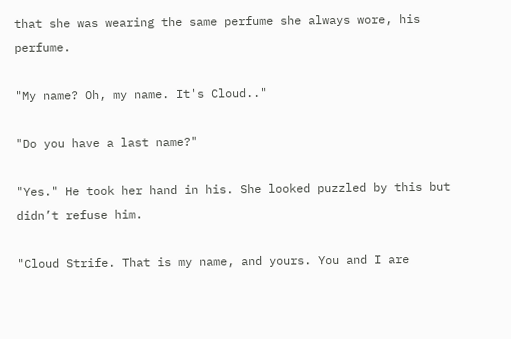that she was wearing the same perfume she always wore, his perfume.

"My name? Oh, my name. It's Cloud.."

"Do you have a last name?"

"Yes." He took her hand in his. She looked puzzled by this but didn’t refuse him.

"Cloud Strife. That is my name, and yours. You and I are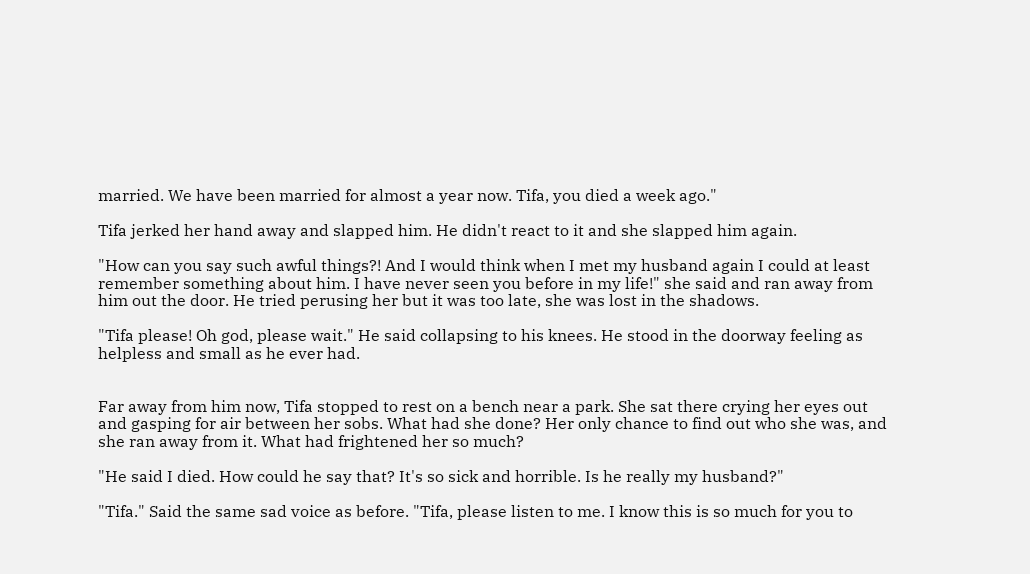married. We have been married for almost a year now. Tifa, you died a week ago."

Tifa jerked her hand away and slapped him. He didn't react to it and she slapped him again.

"How can you say such awful things?! And I would think when I met my husband again I could at least remember something about him. I have never seen you before in my life!" she said and ran away from him out the door. He tried perusing her but it was too late, she was lost in the shadows.

"Tifa please! Oh god, please wait." He said collapsing to his knees. He stood in the doorway feeling as helpless and small as he ever had.


Far away from him now, Tifa stopped to rest on a bench near a park. She sat there crying her eyes out and gasping for air between her sobs. What had she done? Her only chance to find out who she was, and she ran away from it. What had frightened her so much?

"He said I died. How could he say that? It's so sick and horrible. Is he really my husband?"

"Tifa." Said the same sad voice as before. "Tifa, please listen to me. I know this is so much for you to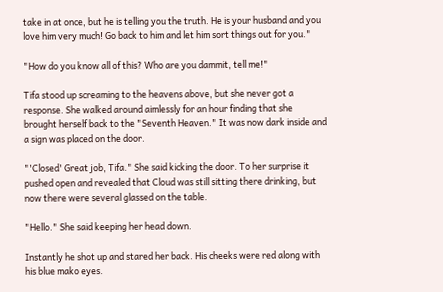take in at once, but he is telling you the truth. He is your husband and you love him very much! Go back to him and let him sort things out for you."

"How do you know all of this? Who are you dammit, tell me!"

Tifa stood up screaming to the heavens above, but she never got a response. She walked around aimlessly for an hour finding that she brought herself back to the "Seventh Heaven." It was now dark inside and a sign was placed on the door.

"'Closed' Great job, Tifa." She said kicking the door. To her surprise it pushed open and revealed that Cloud was still sitting there drinking, but now there were several glassed on the table.

"Hello." She said keeping her head down.

Instantly he shot up and stared her back. His cheeks were red along with his blue mako eyes.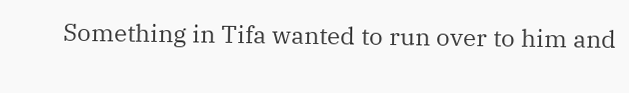Something in Tifa wanted to run over to him and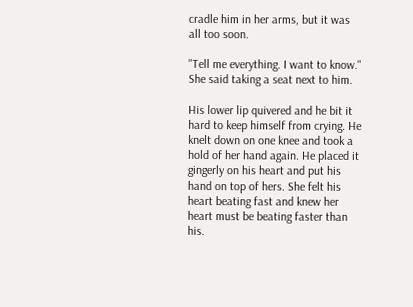cradle him in her arms, but it was all too soon.

"Tell me everything. I want to know." She said taking a seat next to him.

His lower lip quivered and he bit it hard to keep himself from crying. He knelt down on one knee and took a hold of her hand again. He placed it gingerly on his heart and put his hand on top of hers. She felt his heart beating fast and knew her heart must be beating faster than his.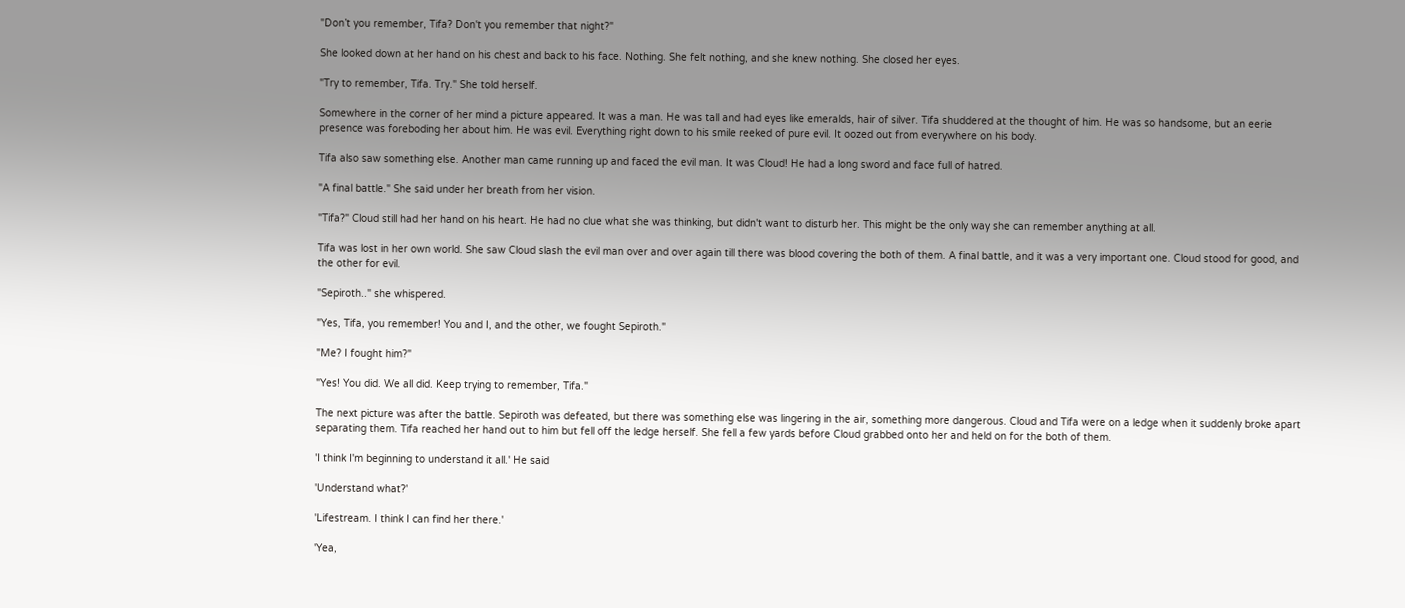"Don’t you remember, Tifa? Don't you remember that night?"

She looked down at her hand on his chest and back to his face. Nothing. She felt nothing, and she knew nothing. She closed her eyes.

"Try to remember, Tifa. Try." She told herself.

Somewhere in the corner of her mind a picture appeared. It was a man. He was tall and had eyes like emeralds, hair of silver. Tifa shuddered at the thought of him. He was so handsome, but an eerie presence was foreboding her about him. He was evil. Everything right down to his smile reeked of pure evil. It oozed out from everywhere on his body.

Tifa also saw something else. Another man came running up and faced the evil man. It was Cloud! He had a long sword and face full of hatred.

"A final battle." She said under her breath from her vision.

"Tifa?" Cloud still had her hand on his heart. He had no clue what she was thinking, but didn't want to disturb her. This might be the only way she can remember anything at all.

Tifa was lost in her own world. She saw Cloud slash the evil man over and over again till there was blood covering the both of them. A final battle, and it was a very important one. Cloud stood for good, and the other for evil.

"Sepiroth.." she whispered.

"Yes, Tifa, you remember! You and I, and the other, we fought Sepiroth."

"Me? I fought him?"

"Yes! You did. We all did. Keep trying to remember, Tifa."

The next picture was after the battle. Sepiroth was defeated, but there was something else was lingering in the air, something more dangerous. Cloud and Tifa were on a ledge when it suddenly broke apart separating them. Tifa reached her hand out to him but fell off the ledge herself. She fell a few yards before Cloud grabbed onto her and held on for the both of them.

'I think I'm beginning to understand it all.' He said

'Understand what?'

'Lifestream. I think I can find her there.'

'Yea,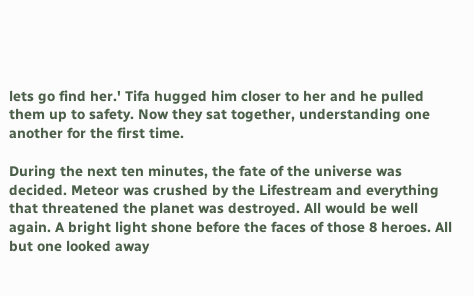lets go find her.' Tifa hugged him closer to her and he pulled them up to safety. Now they sat together, understanding one another for the first time.

During the next ten minutes, the fate of the universe was decided. Meteor was crushed by the Lifestream and everything that threatened the planet was destroyed. All would be well again. A bright light shone before the faces of those 8 heroes. All but one looked away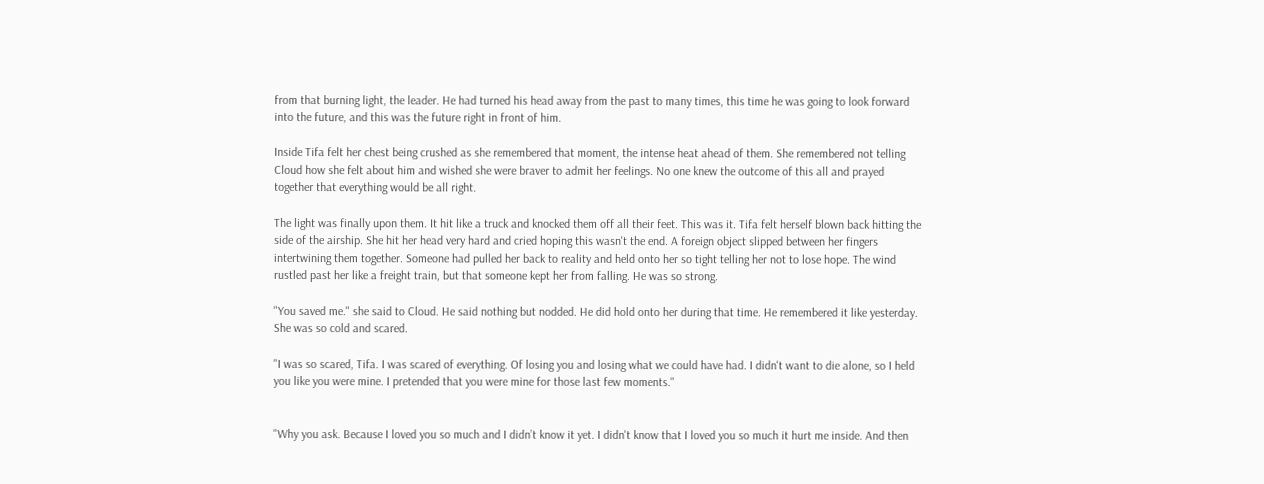from that burning light, the leader. He had turned his head away from the past to many times, this time he was going to look forward into the future, and this was the future right in front of him.

Inside Tifa felt her chest being crushed as she remembered that moment, the intense heat ahead of them. She remembered not telling Cloud how she felt about him and wished she were braver to admit her feelings. No one knew the outcome of this all and prayed together that everything would be all right.

The light was finally upon them. It hit like a truck and knocked them off all their feet. This was it. Tifa felt herself blown back hitting the side of the airship. She hit her head very hard and cried hoping this wasn't the end. A foreign object slipped between her fingers intertwining them together. Someone had pulled her back to reality and held onto her so tight telling her not to lose hope. The wind rustled past her like a freight train, but that someone kept her from falling. He was so strong.

"You saved me." she said to Cloud. He said nothing but nodded. He did hold onto her during that time. He remembered it like yesterday. She was so cold and scared.

"I was so scared, Tifa. I was scared of everything. Of losing you and losing what we could have had. I didn't want to die alone, so I held you like you were mine. I pretended that you were mine for those last few moments."


"Why you ask. Because I loved you so much and I didn’t know it yet. I didn't know that I loved you so much it hurt me inside. And then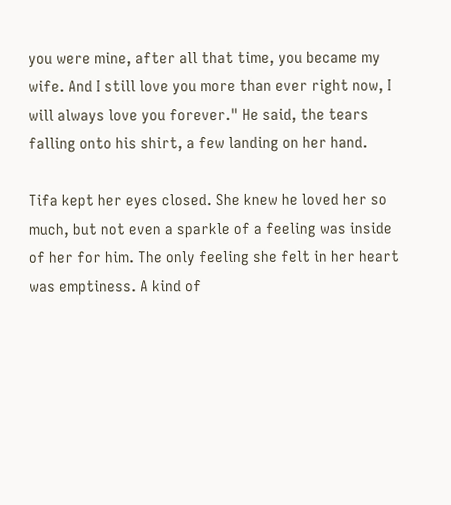you were mine, after all that time, you became my wife. And I still love you more than ever right now, I will always love you forever." He said, the tears falling onto his shirt, a few landing on her hand.

Tifa kept her eyes closed. She knew he loved her so much, but not even a sparkle of a feeling was inside of her for him. The only feeling she felt in her heart was emptiness. A kind of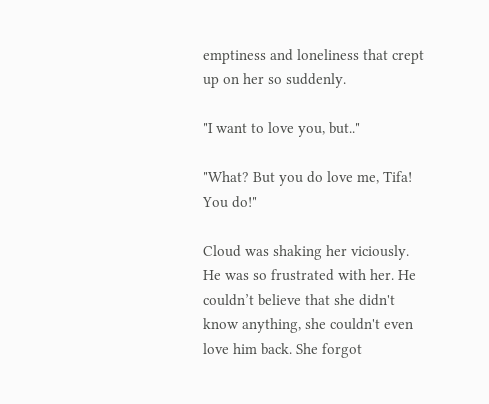emptiness and loneliness that crept up on her so suddenly.

"I want to love you, but.."

"What? But you do love me, Tifa! You do!"

Cloud was shaking her viciously. He was so frustrated with her. He couldn’t believe that she didn't know anything, she couldn't even love him back. She forgot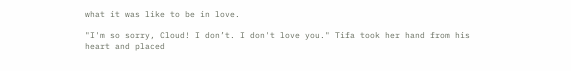what it was like to be in love.

"I'm so sorry, Cloud! I don’t. I don't love you." Tifa took her hand from his heart and placed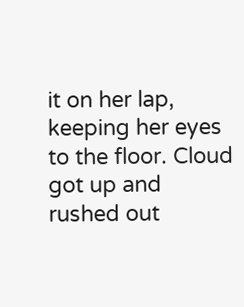it on her lap, keeping her eyes to the floor. Cloud got up and rushed out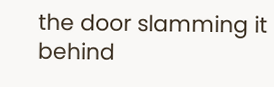the door slamming it behind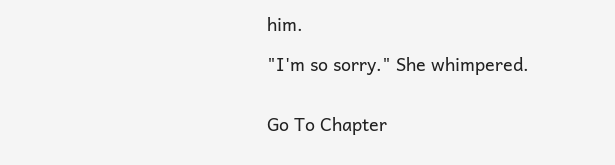him.

"I'm so sorry." She whimpered.


Go To Chapter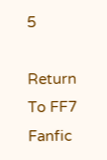5

Return To FF7 Fanfic